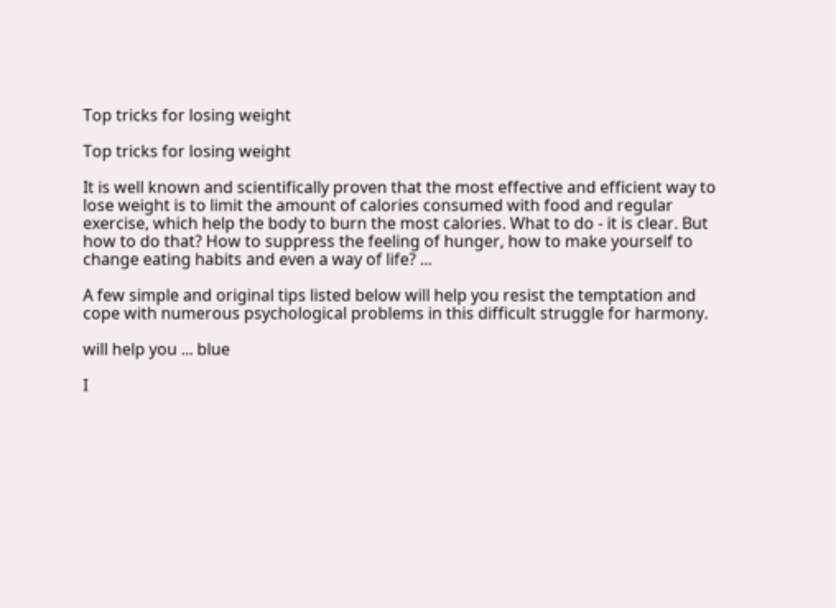Top tricks for losing weight

Top tricks for losing weight

It is well known and scientifically proven that the most effective and efficient way to lose weight is to limit the amount of calories consumed with food and regular exercise, which help the body to burn the most calories. What to do - it is clear. But how to do that? How to suppress the feeling of hunger, how to make yourself to change eating habits and even a way of life? ...

A few simple and original tips listed below will help you resist the temptation and cope with numerous psychological problems in this difficult struggle for harmony.

will help you ... blue

I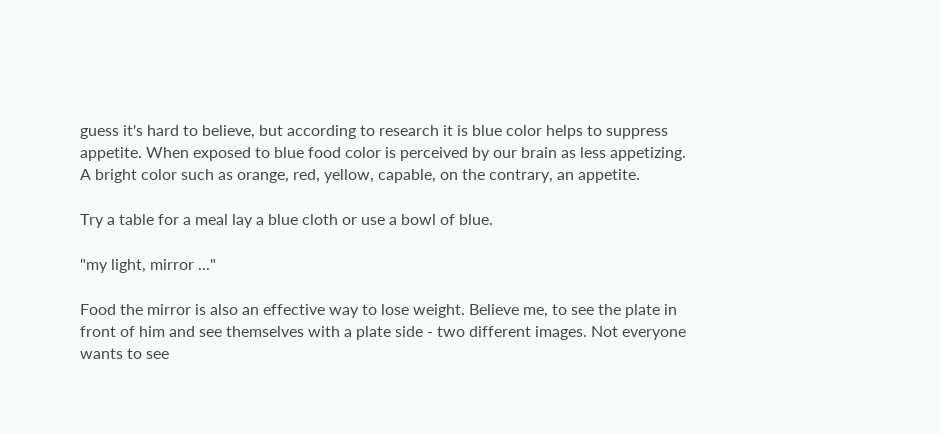guess it's hard to believe, but according to research it is blue color helps to suppress appetite. When exposed to blue food color is perceived by our brain as less appetizing. A bright color such as orange, red, yellow, capable, on the contrary, an appetite.

Try a table for a meal lay a blue cloth or use a bowl of blue.

"my light, mirror ..."

Food the mirror is also an effective way to lose weight. Believe me, to see the plate in front of him and see themselves with a plate side - two different images. Not everyone wants to see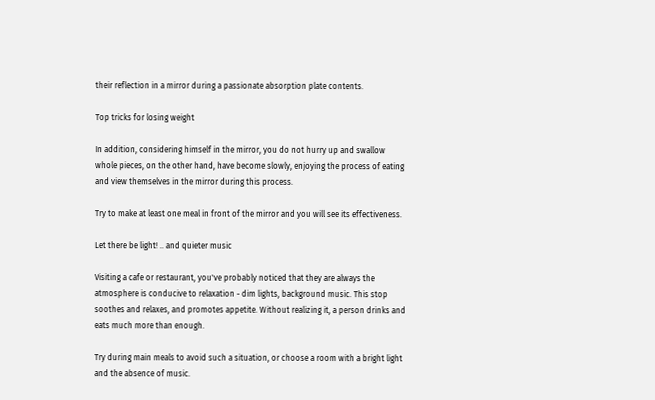their reflection in a mirror during a passionate absorption plate contents.

Top tricks for losing weight

In addition, considering himself in the mirror, you do not hurry up and swallow whole pieces, on the other hand, have become slowly, enjoying the process of eating and view themselves in the mirror during this process.

Try to make at least one meal in front of the mirror and you will see its effectiveness.

Let there be light! .. and quieter music

Visiting a cafe or restaurant, you've probably noticed that they are always the atmosphere is conducive to relaxation - dim lights, background music. This stop soothes and relaxes, and promotes appetite. Without realizing it, a person drinks and eats much more than enough.

Try during main meals to avoid such a situation, or choose a room with a bright light and the absence of music.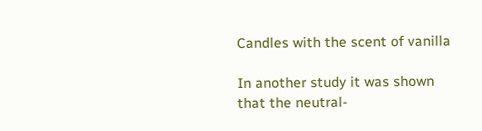Candles with the scent of vanilla

In another study it was shown that the neutral-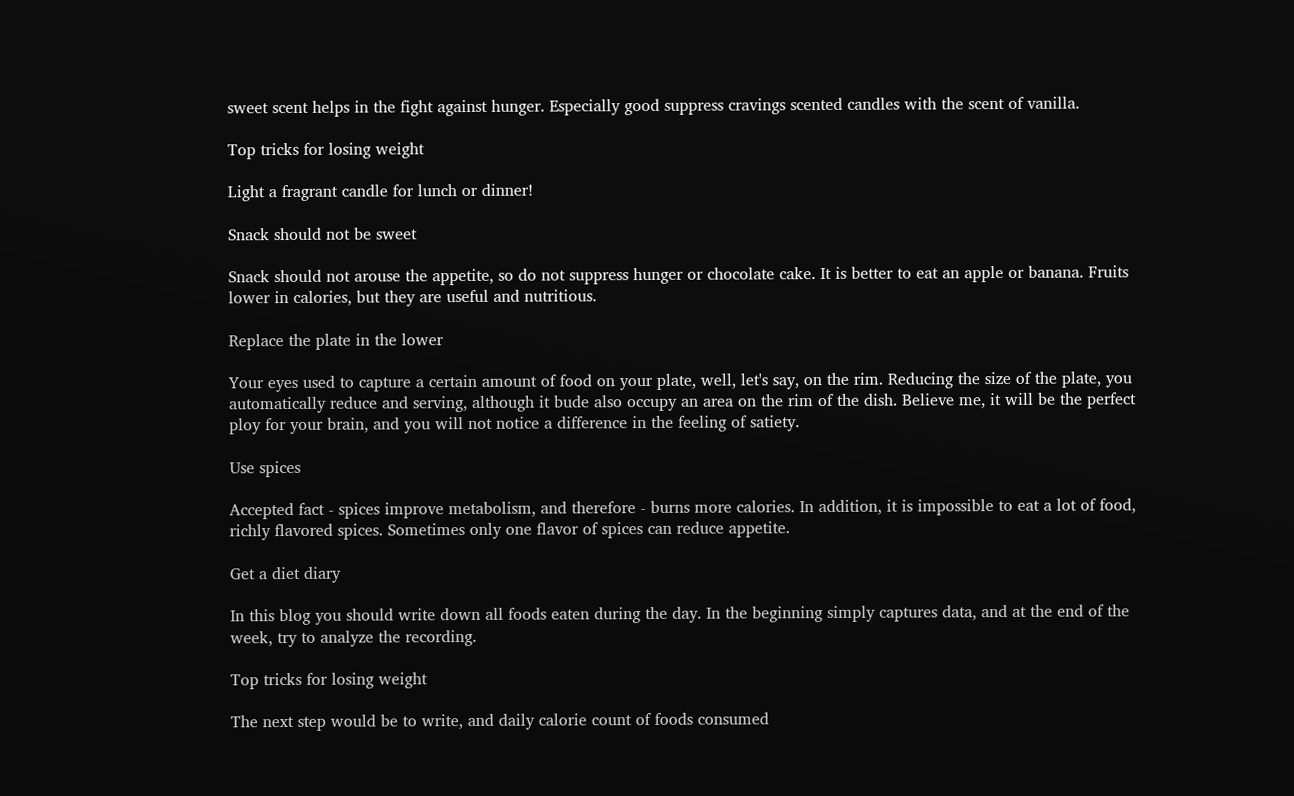sweet scent helps in the fight against hunger. Especially good suppress cravings scented candles with the scent of vanilla.

Top tricks for losing weight

Light a fragrant candle for lunch or dinner!

Snack should not be sweet

Snack should not arouse the appetite, so do not suppress hunger or chocolate cake. It is better to eat an apple or banana. Fruits lower in calories, but they are useful and nutritious.

Replace the plate in the lower

Your eyes used to capture a certain amount of food on your plate, well, let's say, on the rim. Reducing the size of the plate, you automatically reduce and serving, although it bude also occupy an area on the rim of the dish. Believe me, it will be the perfect ploy for your brain, and you will not notice a difference in the feeling of satiety.

Use spices

Accepted fact - spices improve metabolism, and therefore - burns more calories. In addition, it is impossible to eat a lot of food, richly flavored spices. Sometimes only one flavor of spices can reduce appetite.

Get a diet diary

In this blog you should write down all foods eaten during the day. In the beginning simply captures data, and at the end of the week, try to analyze the recording.

Top tricks for losing weight

The next step would be to write, and daily calorie count of foods consumed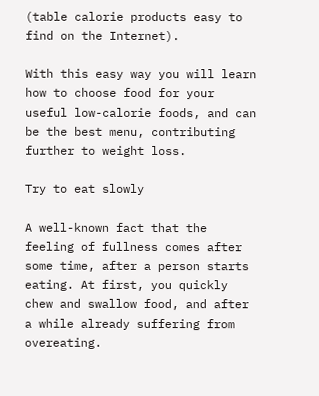(table calorie products easy to find on the Internet).

With this easy way you will learn how to choose food for your useful low-calorie foods, and can be the best menu, contributing further to weight loss.

Try to eat slowly

A well-known fact that the feeling of fullness comes after some time, after a person starts eating. At first, you quickly chew and swallow food, and after a while already suffering from overeating.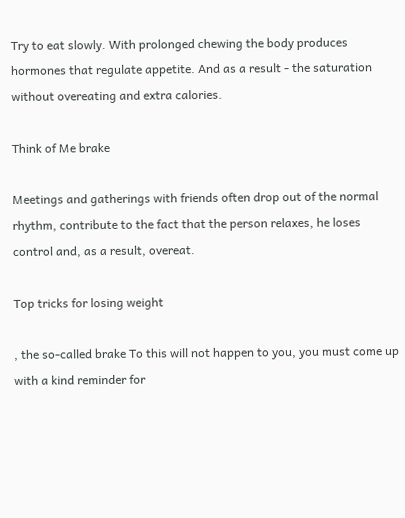Try to eat slowly. With prolonged chewing the body produces hormones that regulate appetite. And as a result - the saturation without overeating and extra calories.

Think of Me brake

Meetings and gatherings with friends often drop out of the normal rhythm, contribute to the fact that the person relaxes, he loses control and, as a result, overeat.

Top tricks for losing weight

, the so-called brake To this will not happen to you, you must come up with a kind reminder for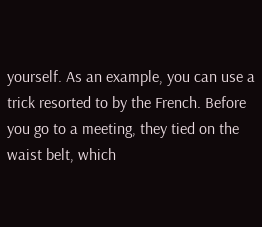yourself. As an example, you can use a trick resorted to by the French. Before you go to a meeting, they tied on the waist belt, which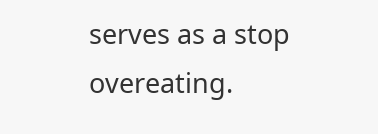serves as a stop overeating.